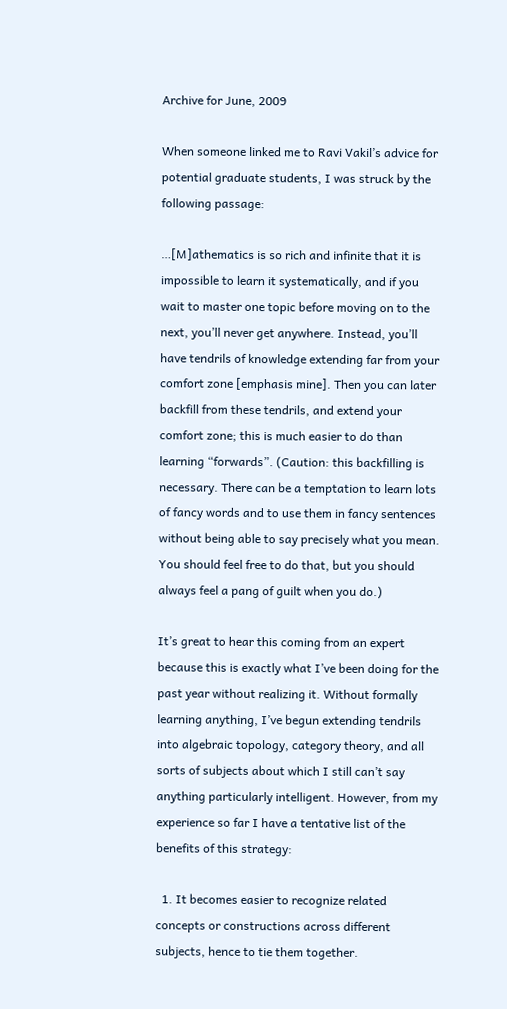Archive for June, 2009

When someone linked me to Ravi Vakil’s advice for potential graduate students, I was struck by the following passage:

…[M]athematics is so rich and infinite that it is impossible to learn it systematically, and if you wait to master one topic before moving on to the next, you’ll never get anywhere. Instead, you’ll have tendrils of knowledge extending far from your comfort zone [emphasis mine]. Then you can later backfill from these tendrils, and extend your comfort zone; this is much easier to do than learning “forwards”. (Caution: this backfilling is necessary. There can be a temptation to learn lots of fancy words and to use them in fancy sentences without being able to say precisely what you mean. You should feel free to do that, but you should always feel a pang of guilt when you do.)

It’s great to hear this coming from an expert because this is exactly what I’ve been doing for the past year without realizing it. Without formally learning anything, I’ve begun extending tendrils into algebraic topology, category theory, and all sorts of subjects about which I still can’t say anything particularly intelligent. However, from my experience so far I have a tentative list of the benefits of this strategy:

  1. It becomes easier to recognize related concepts or constructions across different subjects, hence to tie them together.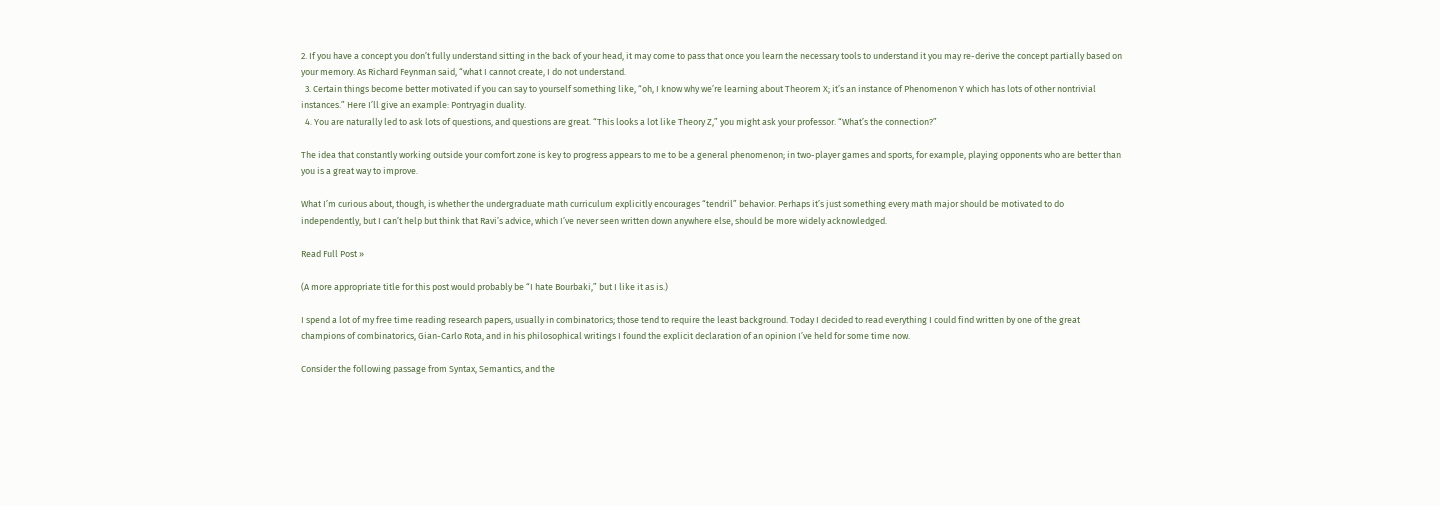2. If you have a concept you don’t fully understand sitting in the back of your head, it may come to pass that once you learn the necessary tools to understand it you may re-derive the concept partially based on your memory. As Richard Feynman said, “what I cannot create, I do not understand.
  3. Certain things become better motivated if you can say to yourself something like, “oh, I know why we’re learning about Theorem X; it’s an instance of Phenomenon Y which has lots of other nontrivial instances.” Here I’ll give an example: Pontryagin duality.
  4. You are naturally led to ask lots of questions, and questions are great. “This looks a lot like Theory Z,” you might ask your professor. “What’s the connection?”

The idea that constantly working outside your comfort zone is key to progress appears to me to be a general phenomenon; in two-player games and sports, for example, playing opponents who are better than you is a great way to improve.

What I’m curious about, though, is whether the undergraduate math curriculum explicitly encourages “tendril” behavior. Perhaps it’s just something every math major should be motivated to do independently, but I can’t help but think that Ravi’s advice, which I’ve never seen written down anywhere else, should be more widely acknowledged.

Read Full Post »

(A more appropriate title for this post would probably be “I hate Bourbaki,” but I like it as is.)

I spend a lot of my free time reading research papers, usually in combinatorics; those tend to require the least background. Today I decided to read everything I could find written by one of the great champions of combinatorics, Gian-Carlo Rota, and in his philosophical writings I found the explicit declaration of an opinion I’ve held for some time now.

Consider the following passage from Syntax, Semantics, and the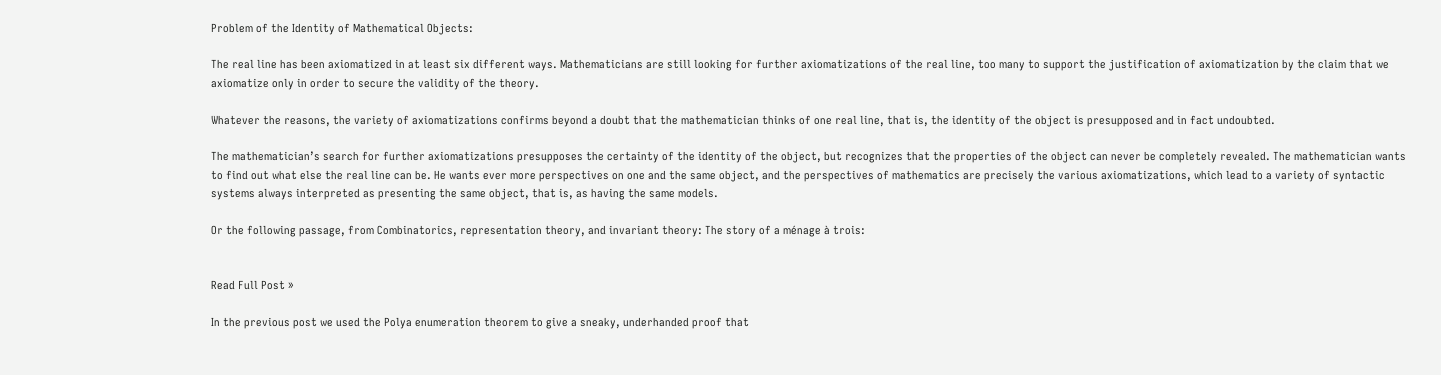Problem of the Identity of Mathematical Objects:

The real line has been axiomatized in at least six different ways. Mathematicians are still looking for further axiomatizations of the real line, too many to support the justification of axiomatization by the claim that we axiomatize only in order to secure the validity of the theory.

Whatever the reasons, the variety of axiomatizations confirms beyond a doubt that the mathematician thinks of one real line, that is, the identity of the object is presupposed and in fact undoubted.

The mathematician’s search for further axiomatizations presupposes the certainty of the identity of the object, but recognizes that the properties of the object can never be completely revealed. The mathematician wants to find out what else the real line can be. He wants ever more perspectives on one and the same object, and the perspectives of mathematics are precisely the various axiomatizations, which lead to a variety of syntactic systems always interpreted as presenting the same object, that is, as having the same models.

Or the following passage, from Combinatorics, representation theory, and invariant theory: The story of a ménage à trois:


Read Full Post »

In the previous post we used the Polya enumeration theorem to give a sneaky, underhanded proof that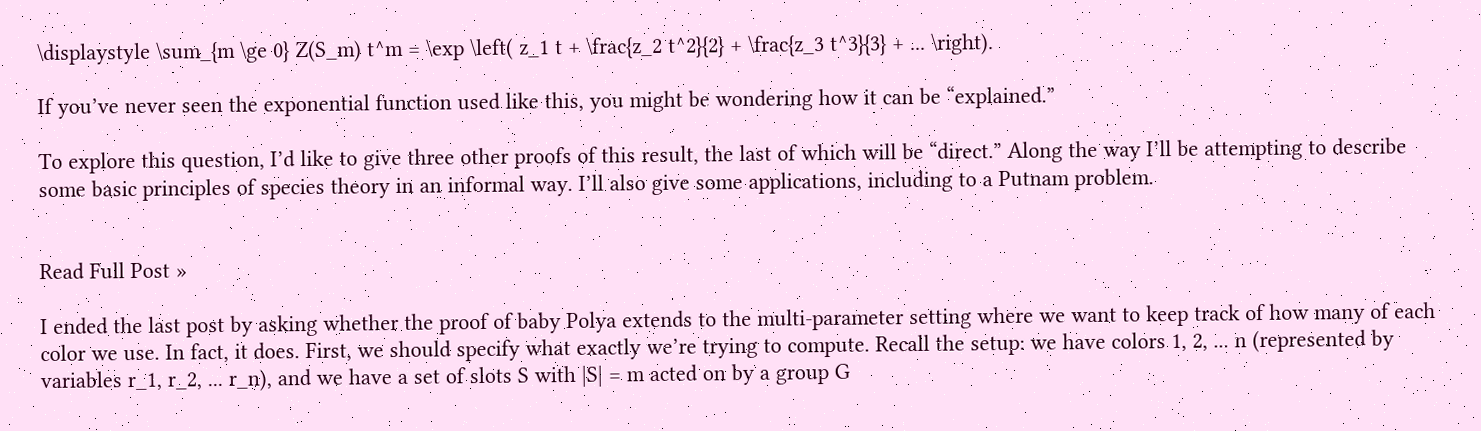\displaystyle \sum_{m \ge 0} Z(S_m) t^m = \exp \left( z_1 t + \frac{z_2 t^2}{2} + \frac{z_3 t^3}{3} + ... \right).

If you’ve never seen the exponential function used like this, you might be wondering how it can be “explained.”

To explore this question, I’d like to give three other proofs of this result, the last of which will be “direct.” Along the way I’ll be attempting to describe some basic principles of species theory in an informal way. I’ll also give some applications, including to a Putnam problem.


Read Full Post »

I ended the last post by asking whether the proof of baby Polya extends to the multi-parameter setting where we want to keep track of how many of each color we use. In fact, it does. First, we should specify what exactly we’re trying to compute. Recall the setup: we have colors 1, 2, ... n (represented by variables r_1, r_2, ... r_n), and we have a set of slots S with |S| = m acted on by a group G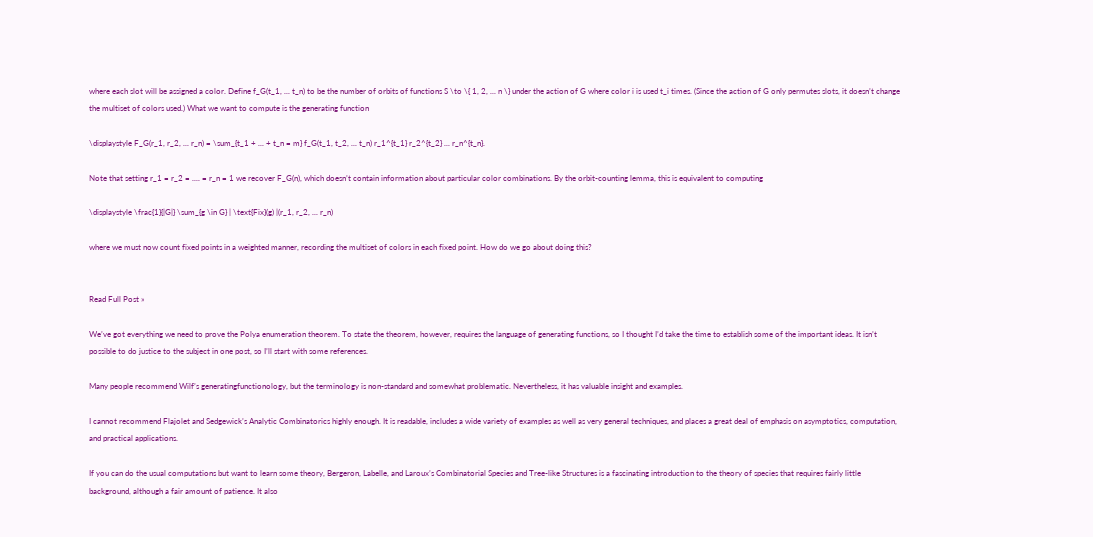where each slot will be assigned a color. Define f_G(t_1, ... t_n) to be the number of orbits of functions S \to \{ 1, 2, ... n \} under the action of G where color i is used t_i times. (Since the action of G only permutes slots, it doesn’t change the multiset of colors used.) What we want to compute is the generating function

\displaystyle F_G(r_1, r_2, ... r_n) = \sum_{t_1 + ... + t_n = m} f_G(t_1, t_2, ... t_n) r_1^{t_1} r_2^{t_2} ... r_n^{t_n}.

Note that setting r_1 = r_2 = .... = r_n = 1 we recover F_G(n), which doesn’t contain information about particular color combinations. By the orbit-counting lemma, this is equivalent to computing

\displaystyle \frac{1}{|G|} \sum_{g \in G} | \text{Fix}(g) |(r_1, r_2, ... r_n)

where we must now count fixed points in a weighted manner, recording the multiset of colors in each fixed point. How do we go about doing this?


Read Full Post »

We’ve got everything we need to prove the Polya enumeration theorem. To state the theorem, however, requires the language of generating functions, so I thought I’d take the time to establish some of the important ideas. It isn’t possible to do justice to the subject in one post, so I’ll start with some references.

Many people recommend Wilf’s generatingfunctionology, but the terminology is non-standard and somewhat problematic. Nevertheless, it has valuable insight and examples.

I cannot recommend Flajolet and Sedgewick’s Analytic Combinatorics highly enough. It is readable, includes a wide variety of examples as well as very general techniques, and places a great deal of emphasis on asymptotics, computation, and practical applications.

If you can do the usual computations but want to learn some theory, Bergeron, Labelle, and Laroux’s Combinatorial Species and Tree-like Structures is a fascinating introduction to the theory of species that requires fairly little background, although a fair amount of patience. It also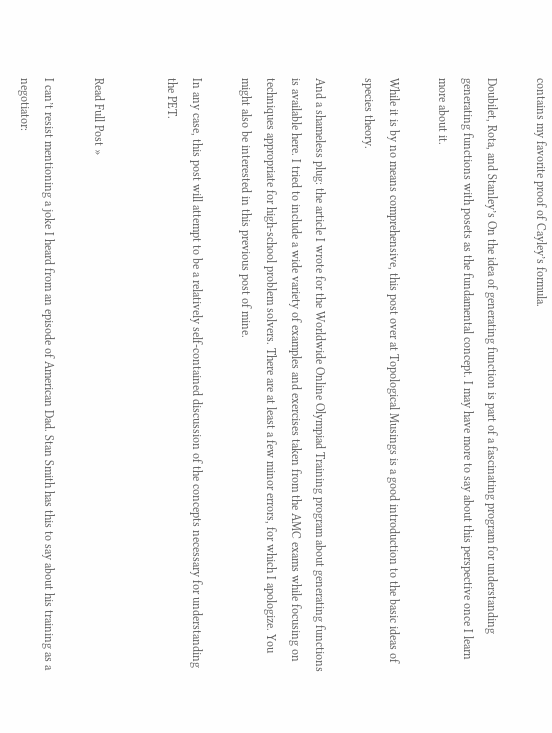contains my favorite proof of Cayley’s formula.

Doubilet, Rota, and Stanley’s On the idea of generating function is part of a fascinating program for understanding generating functions with posets as the fundamental concept. I may have more to say about this perspective once I learn more about it.

While it is by no means comprehensive, this post over at Topological Musings is a good introduction to the basic ideas of species theory.

And a shameless plug: the article I wrote for the Worldwide Online Olympiad Training program about generating functions is available here. I tried to include a wide variety of examples and exercises taken from the AMC exams while focusing on techniques appropriate for high-school problem solvers. There are at least a few minor errors, for which I apologize. You might also be interested in this previous post of mine.

In any case, this post will attempt to be a relatively self-contained discussion of the concepts necessary for understanding the PET.


Read Full Post »

I can’t resist mentioning a joke I heard from an episode of American Dad. Stan Smith has this to say about his training as a negotiator: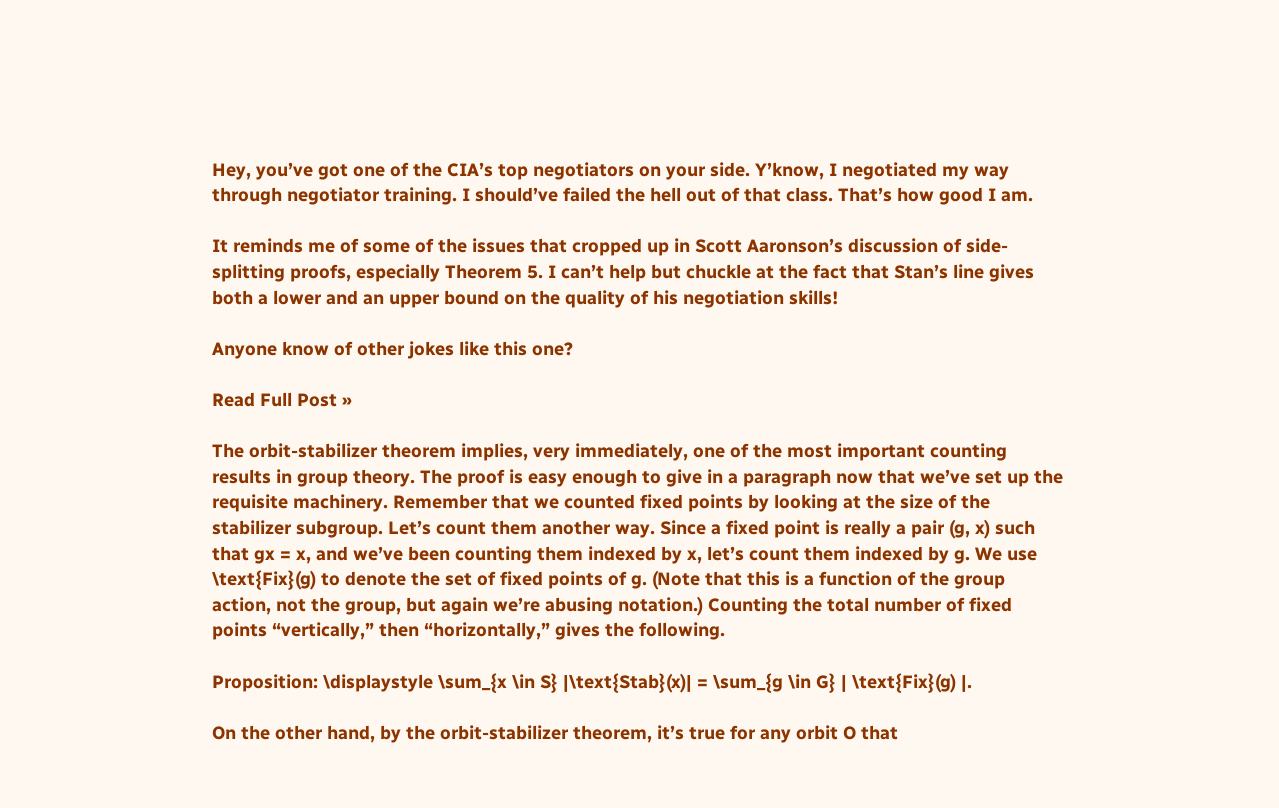Hey, you’ve got one of the CIA’s top negotiators on your side. Y’know, I negotiated my way through negotiator training. I should’ve failed the hell out of that class. That’s how good I am.

It reminds me of some of the issues that cropped up in Scott Aaronson’s discussion of side-splitting proofs, especially Theorem 5. I can’t help but chuckle at the fact that Stan’s line gives both a lower and an upper bound on the quality of his negotiation skills!

Anyone know of other jokes like this one?

Read Full Post »

The orbit-stabilizer theorem implies, very immediately, one of the most important counting results in group theory. The proof is easy enough to give in a paragraph now that we’ve set up the requisite machinery. Remember that we counted fixed points by looking at the size of the stabilizer subgroup. Let’s count them another way. Since a fixed point is really a pair (g, x) such that gx = x, and we’ve been counting them indexed by x, let’s count them indexed by g. We use \text{Fix}(g) to denote the set of fixed points of g. (Note that this is a function of the group action, not the group, but again we’re abusing notation.) Counting the total number of fixed points “vertically,” then “horizontally,” gives the following.

Proposition: \displaystyle \sum_{x \in S} |\text{Stab}(x)| = \sum_{g \in G} | \text{Fix}(g) |.

On the other hand, by the orbit-stabilizer theorem, it’s true for any orbit O that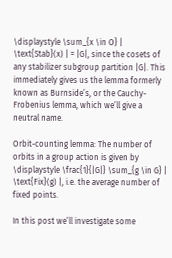\displaystyle \sum_{x \in O} | \text{Stab}(x) | = |G|, since the cosets of any stabilizer subgroup partition |G|. This immediately gives us the lemma formerly known as Burnside’s, or the Cauchy-Frobenius lemma, which we’ll give a neutral name.

Orbit-counting lemma: The number of orbits in a group action is given by \displaystyle \frac{1}{|G|} \sum_{g \in G} | \text{Fix}(g) |, i.e. the average number of fixed points.

In this post we’ll investigate some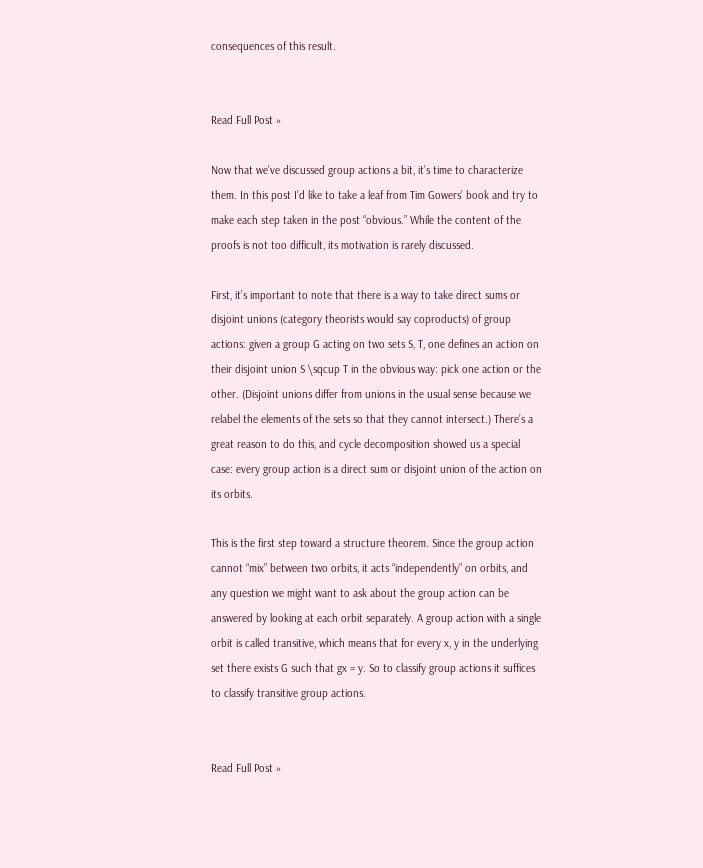consequences of this result.


Read Full Post »

Now that we’ve discussed group actions a bit, it’s time to characterize them. In this post I’d like to take a leaf from Tim Gowers’ book and try to make each step taken in the post “obvious.” While the content of the proofs is not too difficult, its motivation is rarely discussed.

First, it’s important to note that there is a way to take direct sums or disjoint unions (category theorists would say coproducts) of group actions: given a group G acting on two sets S, T, one defines an action on their disjoint union S \sqcup T in the obvious way: pick one action or the other. (Disjoint unions differ from unions in the usual sense because we relabel the elements of the sets so that they cannot intersect.) There’s a great reason to do this, and cycle decomposition showed us a special case: every group action is a direct sum or disjoint union of the action on its orbits.

This is the first step toward a structure theorem. Since the group action cannot “mix” between two orbits, it acts “independently” on orbits, and any question we might want to ask about the group action can be answered by looking at each orbit separately. A group action with a single orbit is called transitive, which means that for every x, y in the underlying set there exists G such that gx = y. So to classify group actions it suffices to classify transitive group actions.


Read Full Post »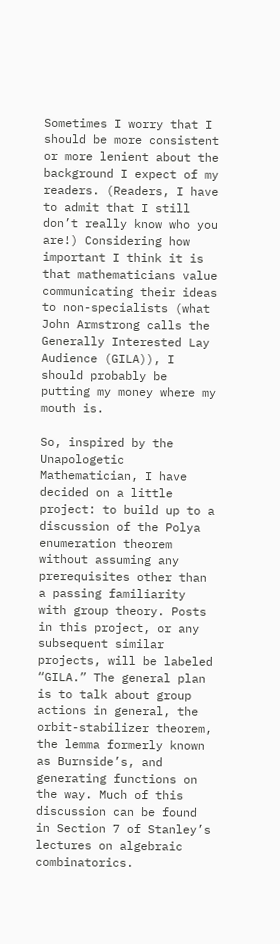Sometimes I worry that I should be more consistent or more lenient about the background I expect of my readers. (Readers, I have to admit that I still don’t really know who you are!) Considering how important I think it is that mathematicians value communicating their ideas to non-specialists (what John Armstrong calls the Generally Interested Lay Audience (GILA)), I should probably be putting my money where my mouth is.

So, inspired by the Unapologetic Mathematician, I have decided on a little project: to build up to a discussion of the Polya enumeration theorem without assuming any prerequisites other than a passing familiarity with group theory. Posts in this project, or any subsequent similar projects, will be labeled “GILA.” The general plan is to talk about group actions in general, the orbit-stabilizer theorem, the lemma formerly known as Burnside’s, and generating functions on the way. Much of this discussion can be found in Section 7 of Stanley’s lectures on algebraic combinatorics.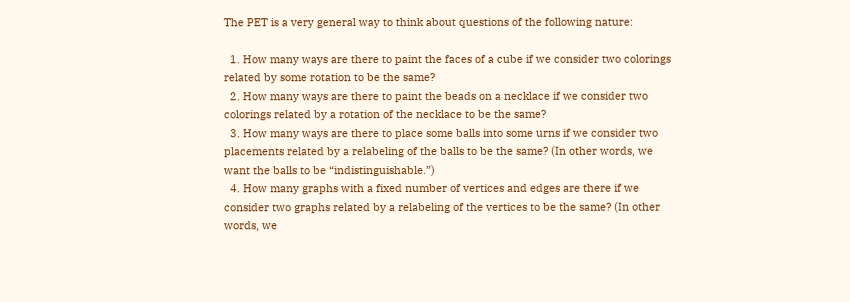The PET is a very general way to think about questions of the following nature:

  1. How many ways are there to paint the faces of a cube if we consider two colorings related by some rotation to be the same?
  2. How many ways are there to paint the beads on a necklace if we consider two colorings related by a rotation of the necklace to be the same?
  3. How many ways are there to place some balls into some urns if we consider two placements related by a relabeling of the balls to be the same? (In other words, we want the balls to be “indistinguishable.”)
  4. How many graphs with a fixed number of vertices and edges are there if we consider two graphs related by a relabeling of the vertices to be the same? (In other words, we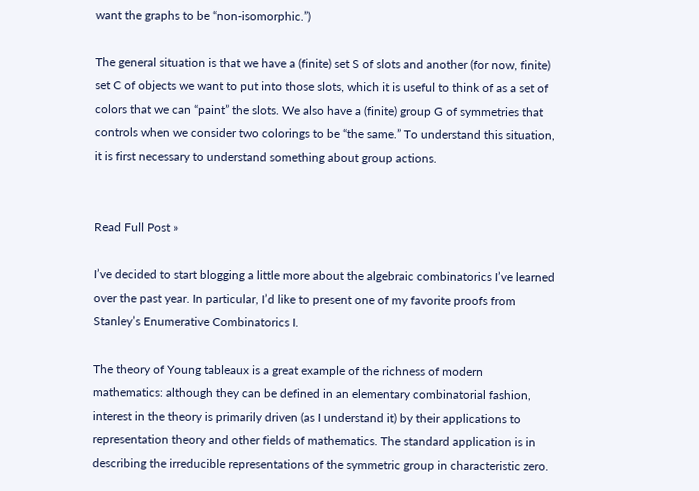want the graphs to be “non-isomorphic.”)

The general situation is that we have a (finite) set S of slots and another (for now, finite) set C of objects we want to put into those slots, which it is useful to think of as a set of colors that we can “paint” the slots. We also have a (finite) group G of symmetries that controls when we consider two colorings to be “the same.” To understand this situation, it is first necessary to understand something about group actions.


Read Full Post »

I’ve decided to start blogging a little more about the algebraic combinatorics I’ve learned over the past year. In particular, I’d like to present one of my favorite proofs from Stanley’s Enumerative Combinatorics I.

The theory of Young tableaux is a great example of the richness of modern mathematics: although they can be defined in an elementary combinatorial fashion, interest in the theory is primarily driven (as I understand it) by their applications to representation theory and other fields of mathematics. The standard application is in describing the irreducible representations of the symmetric group in characteristic zero.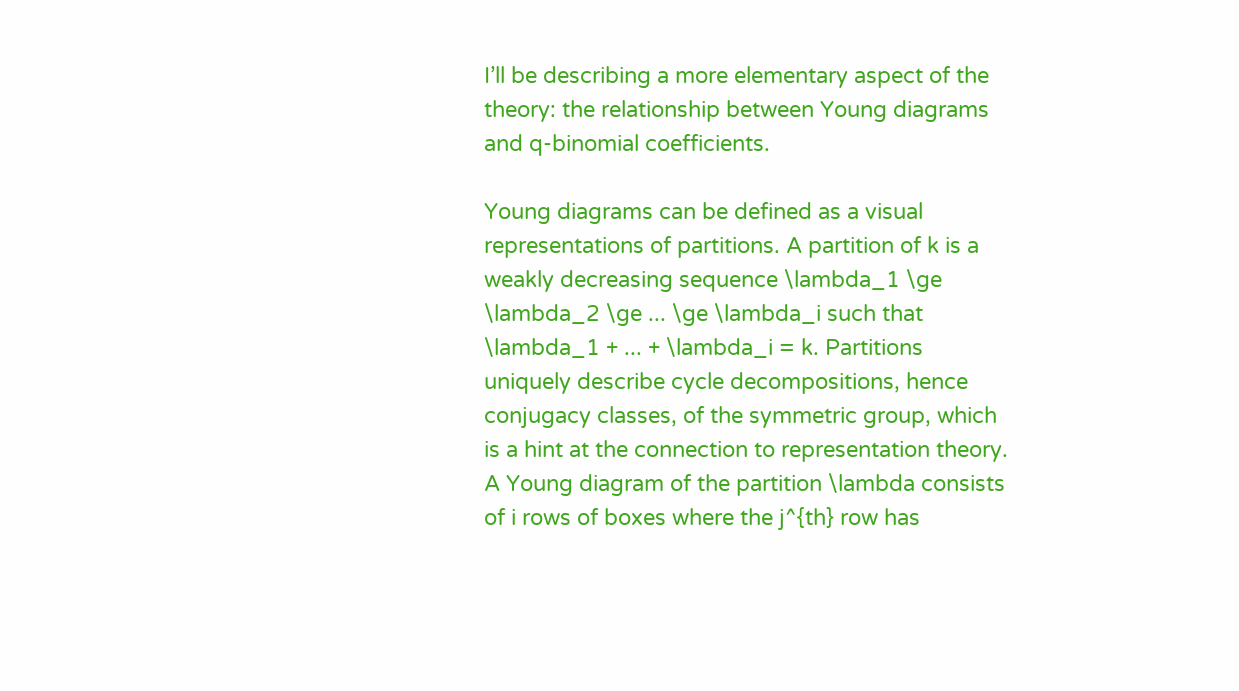I’ll be describing a more elementary aspect of the theory: the relationship between Young diagrams and q-binomial coefficients.

Young diagrams can be defined as a visual representations of partitions. A partition of k is a weakly decreasing sequence \lambda_1 \ge \lambda_2 \ge ... \ge \lambda_i such that \lambda_1 + ... + \lambda_i = k. Partitions uniquely describe cycle decompositions, hence conjugacy classes, of the symmetric group, which is a hint at the connection to representation theory. A Young diagram of the partition \lambda consists of i rows of boxes where the j^{th} row has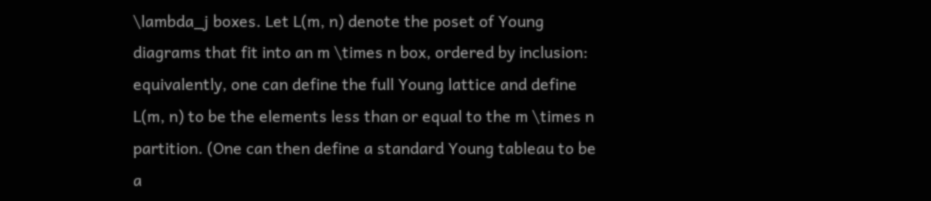\lambda_j boxes. Let L(m, n) denote the poset of Young diagrams that fit into an m \times n box, ordered by inclusion: equivalently, one can define the full Young lattice and define L(m, n) to be the elements less than or equal to the m \times n partition. (One can then define a standard Young tableau to be a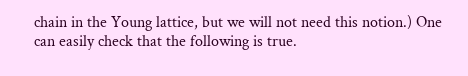chain in the Young lattice, but we will not need this notion.) One can easily check that the following is true.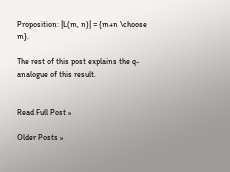Proposition: |L(m, n)| = {m+n \choose m}.

The rest of this post explains the q-analogue of this result.


Read Full Post »

Older Posts »